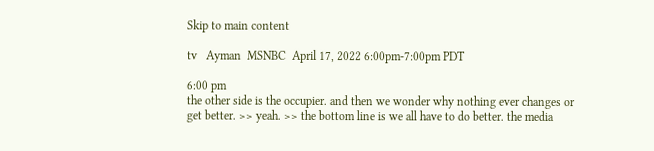Skip to main content

tv   Ayman  MSNBC  April 17, 2022 6:00pm-7:00pm PDT

6:00 pm
the other side is the occupier. and then we wonder why nothing ever changes or get better. >> yeah. >> the bottom line is we all have to do better. the media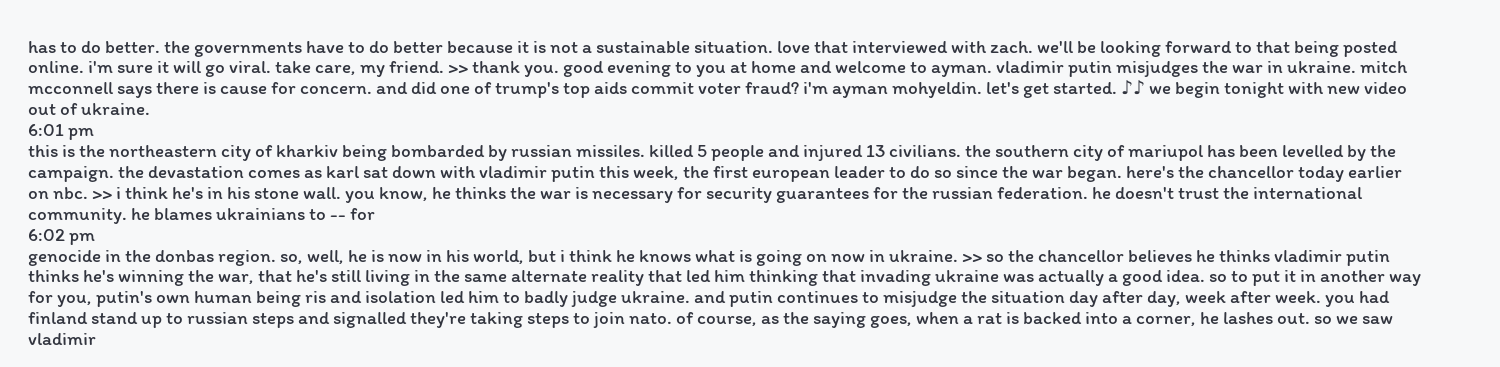has to do better. the governments have to do better because it is not a sustainable situation. love that interviewed with zach. we'll be looking forward to that being posted online. i'm sure it will go viral. take care, my friend. >> thank you. good evening to you at home and welcome to ayman. vladimir putin misjudges the war in ukraine. mitch mcconnell says there is cause for concern. and did one of trump's top aids commit voter fraud? i'm ayman mohyeldin. let's get started. ♪♪ we begin tonight with new video out of ukraine.
6:01 pm
this is the northeastern city of kharkiv being bombarded by russian missiles. killed 5 people and injured 13 civilians. the southern city of mariupol has been levelled by the campaign. the devastation comes as karl sat down with vladimir putin this week, the first european leader to do so since the war began. here's the chancellor today earlier on nbc. >> i think he's in his stone wall. you know, he thinks the war is necessary for security guarantees for the russian federation. he doesn't trust the international community. he blames ukrainians to -- for
6:02 pm
genocide in the donbas region. so, well, he is now in his world, but i think he knows what is going on now in ukraine. >> so the chancellor believes he thinks vladimir putin thinks he's winning the war, that he's still living in the same alternate reality that led him thinking that invading ukraine was actually a good idea. so to put it in another way for you, putin's own human being ris and isolation led him to badly judge ukraine. and putin continues to misjudge the situation day after day, week after week. you had finland stand up to russian steps and signalled they're taking steps to join nato. of course, as the saying goes, when a rat is backed into a corner, he lashes out. so we saw vladimir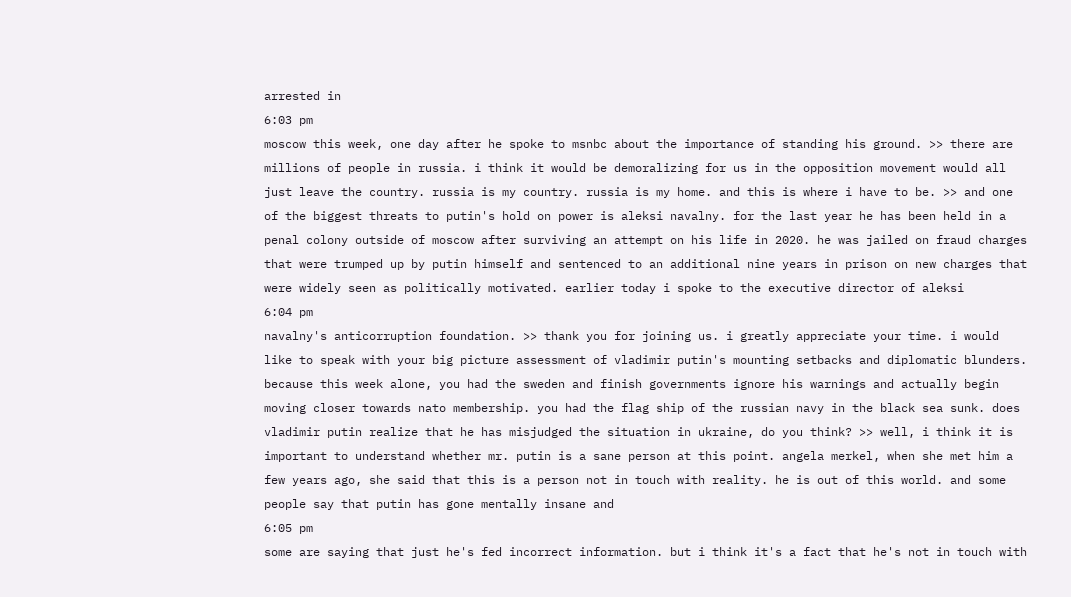arrested in
6:03 pm
moscow this week, one day after he spoke to msnbc about the importance of standing his ground. >> there are millions of people in russia. i think it would be demoralizing for us in the opposition movement would all just leave the country. russia is my country. russia is my home. and this is where i have to be. >> and one of the biggest threats to putin's hold on power is aleksi navalny. for the last year he has been held in a penal colony outside of moscow after surviving an attempt on his life in 2020. he was jailed on fraud charges that were trumped up by putin himself and sentenced to an additional nine years in prison on new charges that were widely seen as politically motivated. earlier today i spoke to the executive director of aleksi
6:04 pm
navalny's anticorruption foundation. >> thank you for joining us. i greatly appreciate your time. i would like to speak with your big picture assessment of vladimir putin's mounting setbacks and diplomatic blunders. because this week alone, you had the sweden and finish governments ignore his warnings and actually begin moving closer towards nato membership. you had the flag ship of the russian navy in the black sea sunk. does vladimir putin realize that he has misjudged the situation in ukraine, do you think? >> well, i think it is important to understand whether mr. putin is a sane person at this point. angela merkel, when she met him a few years ago, she said that this is a person not in touch with reality. he is out of this world. and some people say that putin has gone mentally insane and
6:05 pm
some are saying that just he's fed incorrect information. but i think it's a fact that he's not in touch with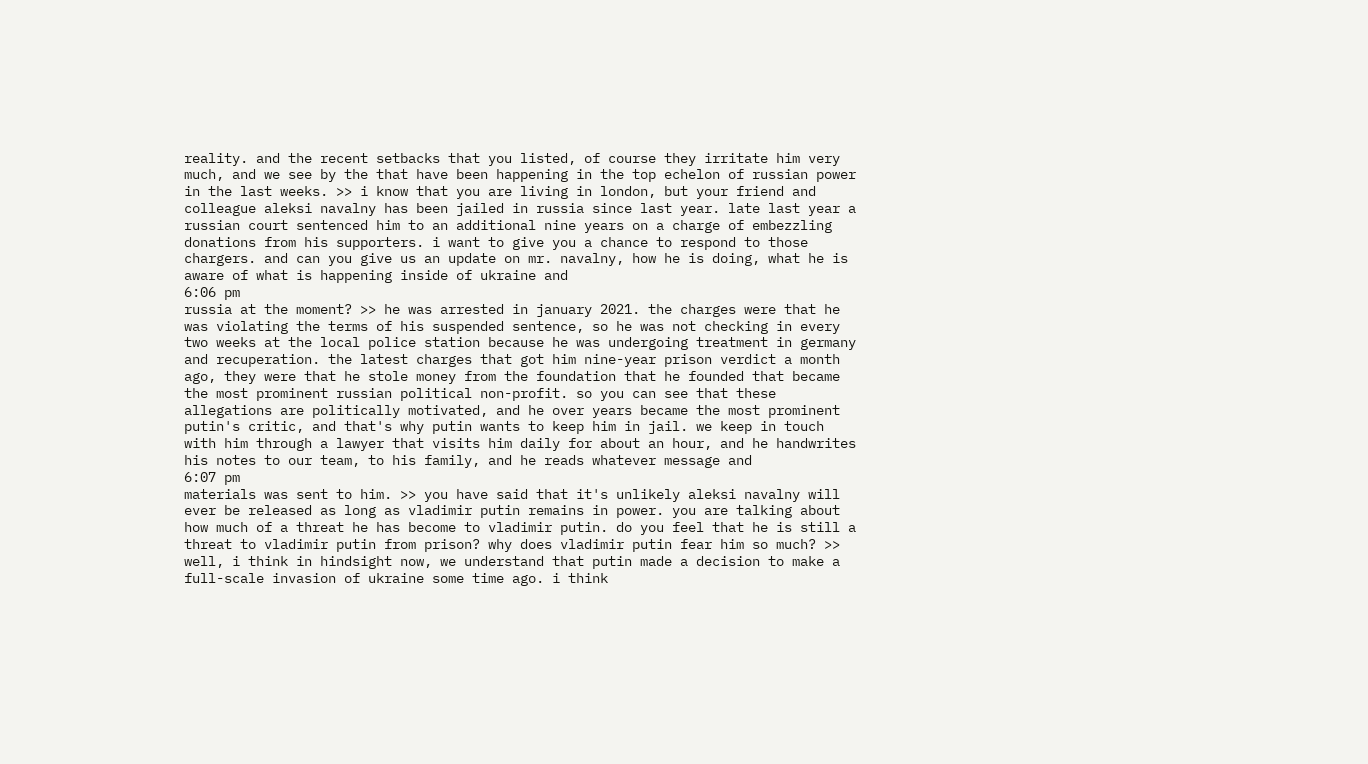reality. and the recent setbacks that you listed, of course they irritate him very much, and we see by the that have been happening in the top echelon of russian power in the last weeks. >> i know that you are living in london, but your friend and colleague aleksi navalny has been jailed in russia since last year. late last year a russian court sentenced him to an additional nine years on a charge of embezzling donations from his supporters. i want to give you a chance to respond to those chargers. and can you give us an update on mr. navalny, how he is doing, what he is aware of what is happening inside of ukraine and
6:06 pm
russia at the moment? >> he was arrested in january 2021. the charges were that he was violating the terms of his suspended sentence, so he was not checking in every two weeks at the local police station because he was undergoing treatment in germany and recuperation. the latest charges that got him nine-year prison verdict a month ago, they were that he stole money from the foundation that he founded that became the most prominent russian political non-profit. so you can see that these allegations are politically motivated, and he over years became the most prominent putin's critic, and that's why putin wants to keep him in jail. we keep in touch with him through a lawyer that visits him daily for about an hour, and he handwrites his notes to our team, to his family, and he reads whatever message and
6:07 pm
materials was sent to him. >> you have said that it's unlikely aleksi navalny will ever be released as long as vladimir putin remains in power. you are talking about how much of a threat he has become to vladimir putin. do you feel that he is still a threat to vladimir putin from prison? why does vladimir putin fear him so much? >> well, i think in hindsight now, we understand that putin made a decision to make a full-scale invasion of ukraine some time ago. i think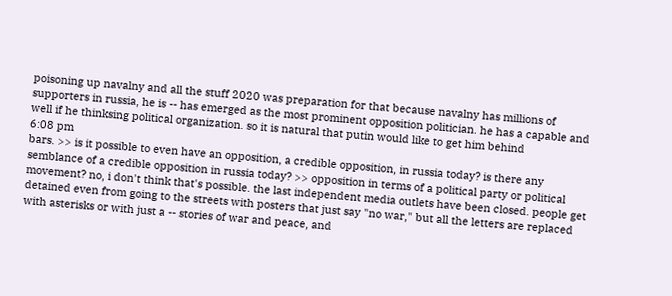poisoning up navalny and all the stuff 2020 was preparation for that because navalny has millions of supporters in russia, he is -- has emerged as the most prominent opposition politician. he has a capable and well if he thinksing political organization. so it is natural that putin would like to get him behind
6:08 pm
bars. >> is it possible to even have an opposition, a credible opposition, in russia today? is there any semblance of a credible opposition in russia today? >> opposition in terms of a political party or political movement? no, i don't think that's possible. the last independent media outlets have been closed. people get detained even from going to the streets with posters that just say "no war," but all the letters are replaced with asterisks or with just a -- stories of war and peace, and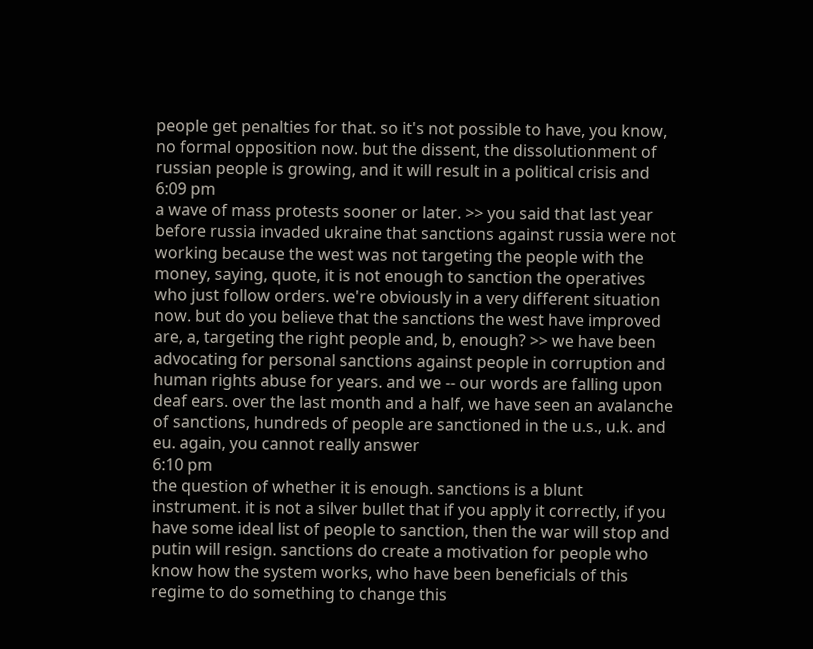people get penalties for that. so it's not possible to have, you know, no formal opposition now. but the dissent, the dissolutionment of russian people is growing, and it will result in a political crisis and
6:09 pm
a wave of mass protests sooner or later. >> you said that last year before russia invaded ukraine that sanctions against russia were not working because the west was not targeting the people with the money, saying, quote, it is not enough to sanction the operatives who just follow orders. we're obviously in a very different situation now. but do you believe that the sanctions the west have improved are, a, targeting the right people and, b, enough? >> we have been advocating for personal sanctions against people in corruption and human rights abuse for years. and we -- our words are falling upon deaf ears. over the last month and a half, we have seen an avalanche of sanctions, hundreds of people are sanctioned in the u.s., u.k. and eu. again, you cannot really answer
6:10 pm
the question of whether it is enough. sanctions is a blunt instrument. it is not a silver bullet that if you apply it correctly, if you have some ideal list of people to sanction, then the war will stop and putin will resign. sanctions do create a motivation for people who know how the system works, who have been beneficials of this regime to do something to change this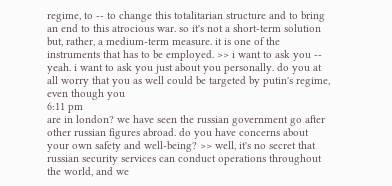regime, to -- to change this totalitarian structure and to bring an end to this atrocious war. so it's not a short-term solution but, rather, a medium-term measure. it is one of the instruments that has to be employed. >> i want to ask you -- yeah. i want to ask you just about you personally. do you at all worry that you as well could be targeted by putin's regime, even though you
6:11 pm
are in london? we have seen the russian government go after other russian figures abroad. do you have concerns about your own safety and well-being? >> well, it's no secret that russian security services can conduct operations throughout the world, and we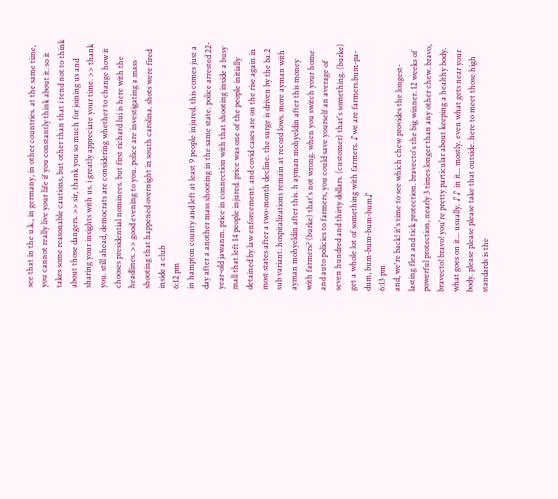see that in the u.k., in germany, in other countries. at the same time, you cannot really live your life if you constantly think about it. so it takes some reasonable cautions, but other than that i tend not to think about those dangers. >> sir, thank you so much for joining us and sharing your insights with us. i greatly appreciate your time. >> thank you. still ahead, democrats are considering whether to change how it chooses presidential nominees. but first richard lui is here with the headlines. >> good evening to you. police are investigating a mass shooting that happened overnight in south carolina. shots were fired inside a club
6:12 pm
in hampton county and left at least 9 people injured. this comes just a day after a another mass shooting in the same state. police arrested 22-year-old jawanm. price in connection with that shooting inside a busy mall that left 14 people injured. price was one of the people initially detained by law enforcement. and covid cases are on the rise again in most states after a two-month decline. the surge is driven by the ba.2 sub variant. hospitalizations remain at record lows. more ayman with ayman mohyeldin after this. h ayman mohyeldin after this money with farmers? (burke) that's not wrong. when you switch your home and auto policies to farmers, you could save yourself an average of seven hundred and thirty dollars. (customer) that's something. (burke) get a whole lot of something with farmers. ♪we are farmers.bum-pa-dum, bum-bum-bum-bum♪
6:13 pm
and, we're back! it's time to see which chew provides the longest-lasting flea and tick protection. bravecto's the big winner. 12 weeks of powerful protection, nearly 3 times longer than any other chew. bravo, bravecto! bravo! you're pretty particular about keeping a healthy body. what goes on it... usually. ♪♪ in it... mostly. even what gets near your body. please please please take that outside. here to meet those high standards is the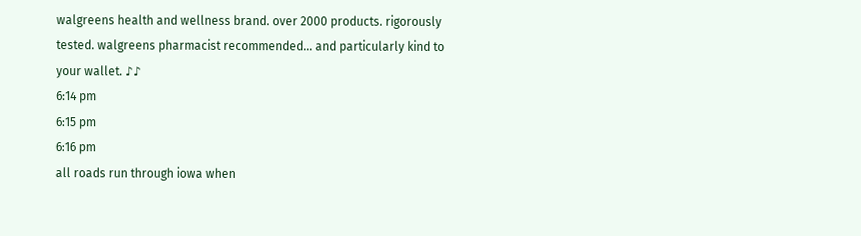walgreens health and wellness brand. over 2000 products. rigorously tested. walgreens pharmacist recommended... and particularly kind to your wallet. ♪♪
6:14 pm
6:15 pm
6:16 pm
all roads run through iowa when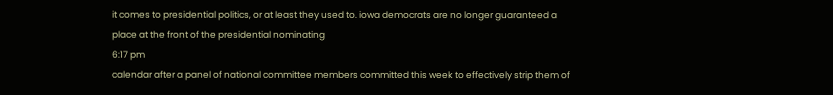it comes to presidential politics, or at least they used to. iowa democrats are no longer guaranteed a place at the front of the presidential nominating
6:17 pm
calendar after a panel of national committee members committed this week to effectively strip them of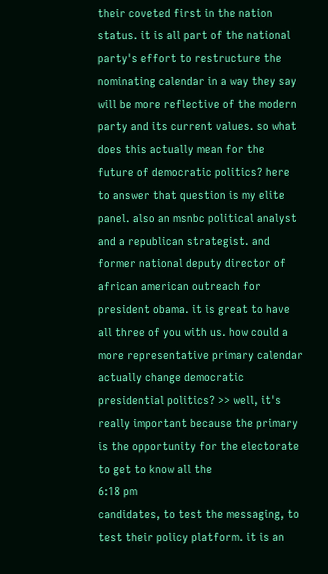their coveted first in the nation status. it is all part of the national party's effort to restructure the nominating calendar in a way they say will be more reflective of the modern party and its current values. so what does this actually mean for the future of democratic politics? here to answer that question is my elite panel. also an msnbc political analyst and a republican strategist. and former national deputy director of african american outreach for president obama. it is great to have all three of you with us. how could a more representative primary calendar actually change democratic presidential politics? >> well, it's really important because the primary is the opportunity for the electorate to get to know all the
6:18 pm
candidates, to test the messaging, to test their policy platform. it is an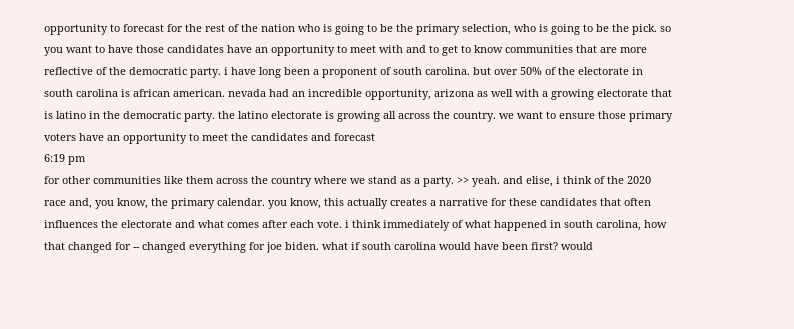opportunity to forecast for the rest of the nation who is going to be the primary selection, who is going to be the pick. so you want to have those candidates have an opportunity to meet with and to get to know communities that are more reflective of the democratic party. i have long been a proponent of south carolina. but over 50% of the electorate in south carolina is african american. nevada had an incredible opportunity, arizona as well with a growing electorate that is latino in the democratic party. the latino electorate is growing all across the country. we want to ensure those primary voters have an opportunity to meet the candidates and forecast
6:19 pm
for other communities like them across the country where we stand as a party. >> yeah. and elise, i think of the 2020 race and, you know, the primary calendar. you know, this actually creates a narrative for these candidates that often influences the electorate and what comes after each vote. i think immediately of what happened in south carolina, how that changed for -- changed everything for joe biden. what if south carolina would have been first? would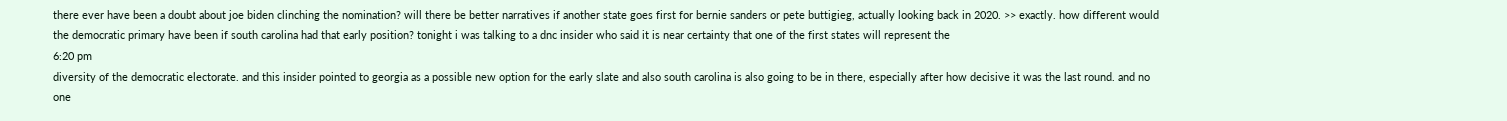there ever have been a doubt about joe biden clinching the nomination? will there be better narratives if another state goes first for bernie sanders or pete buttigieg, actually looking back in 2020. >> exactly. how different would the democratic primary have been if south carolina had that early position? tonight i was talking to a dnc insider who said it is near certainty that one of the first states will represent the
6:20 pm
diversity of the democratic electorate. and this insider pointed to georgia as a possible new option for the early slate and also south carolina is also going to be in there, especially after how decisive it was the last round. and no one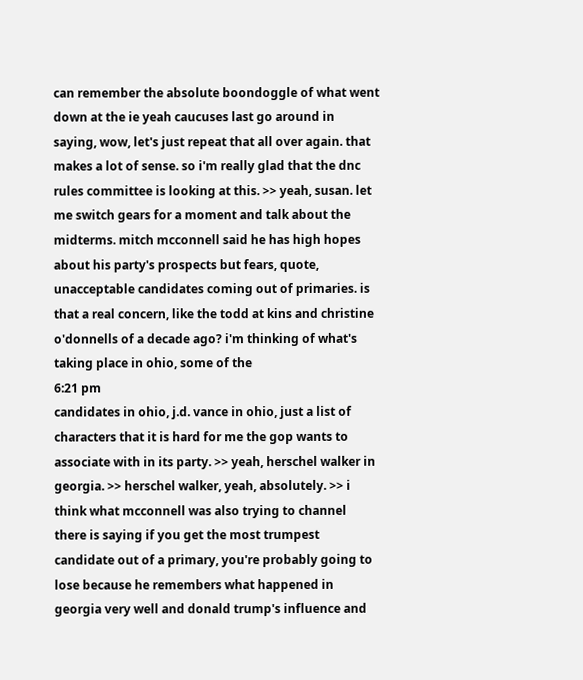can remember the absolute boondoggle of what went down at the ie yeah caucuses last go around in saying, wow, let's just repeat that all over again. that makes a lot of sense. so i'm really glad that the dnc rules committee is looking at this. >> yeah, susan. let me switch gears for a moment and talk about the midterms. mitch mcconnell said he has high hopes about his party's prospects but fears, quote, unacceptable candidates coming out of primaries. is that a real concern, like the todd at kins and christine o'donnells of a decade ago? i'm thinking of what's taking place in ohio, some of the
6:21 pm
candidates in ohio, j.d. vance in ohio, just a list of characters that it is hard for me the gop wants to associate with in its party. >> yeah, herschel walker in georgia. >> herschel walker, yeah, absolutely. >> i think what mcconnell was also trying to channel there is saying if you get the most trumpest candidate out of a primary, you're probably going to lose because he remembers what happened in georgia very well and donald trump's influence and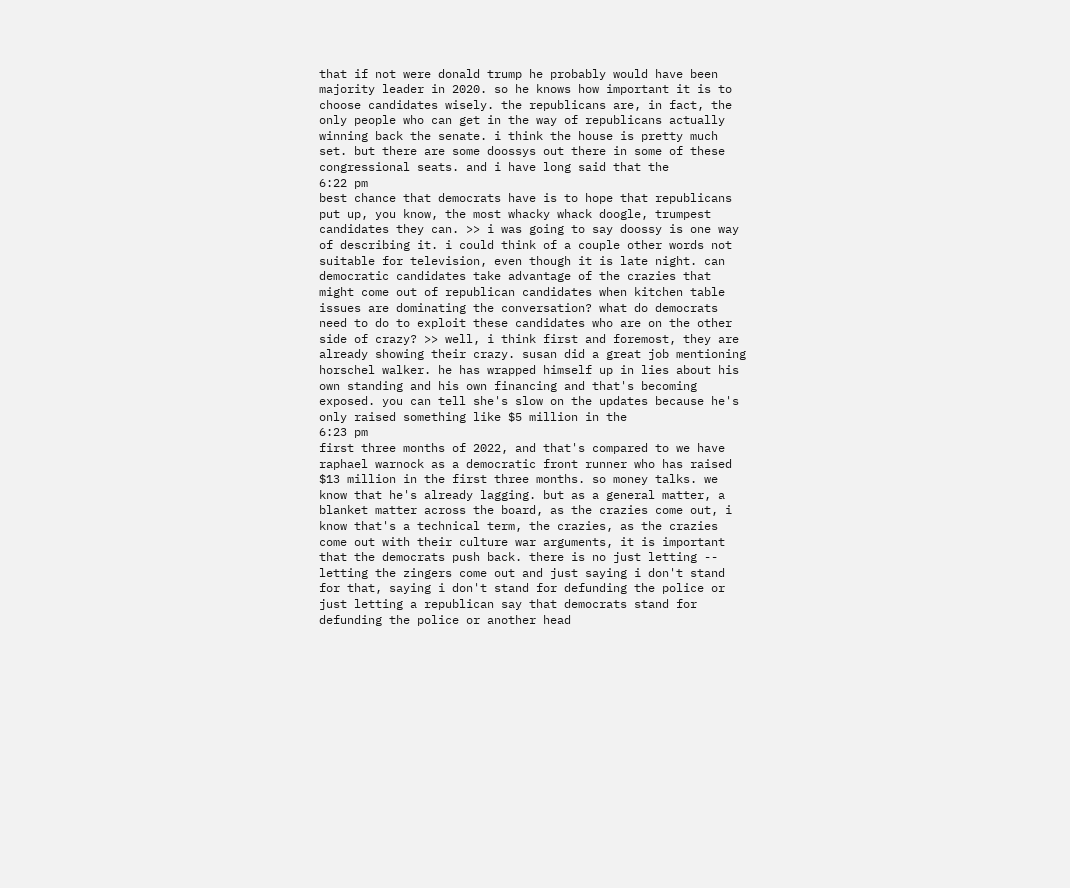that if not were donald trump he probably would have been majority leader in 2020. so he knows how important it is to choose candidates wisely. the republicans are, in fact, the only people who can get in the way of republicans actually winning back the senate. i think the house is pretty much set. but there are some doossys out there in some of these congressional seats. and i have long said that the
6:22 pm
best chance that democrats have is to hope that republicans put up, you know, the most whacky whack doogle, trumpest candidates they can. >> i was going to say doossy is one way of describing it. i could think of a couple other words not suitable for television, even though it is late night. can democratic candidates take advantage of the crazies that might come out of republican candidates when kitchen table issues are dominating the conversation? what do democrats need to do to exploit these candidates who are on the other side of crazy? >> well, i think first and foremost, they are already showing their crazy. susan did a great job mentioning horschel walker. he has wrapped himself up in lies about his own standing and his own financing and that's becoming exposed. you can tell she's slow on the updates because he's only raised something like $5 million in the
6:23 pm
first three months of 2022, and that's compared to we have raphael warnock as a democratic front runner who has raised $13 million in the first three months. so money talks. we know that he's already lagging. but as a general matter, a blanket matter across the board, as the crazies come out, i know that's a technical term, the crazies, as the crazies come out with their culture war arguments, it is important that the democrats push back. there is no just letting -- letting the zingers come out and just saying i don't stand for that, saying i don't stand for defunding the police or just letting a republican say that democrats stand for defunding the police or another head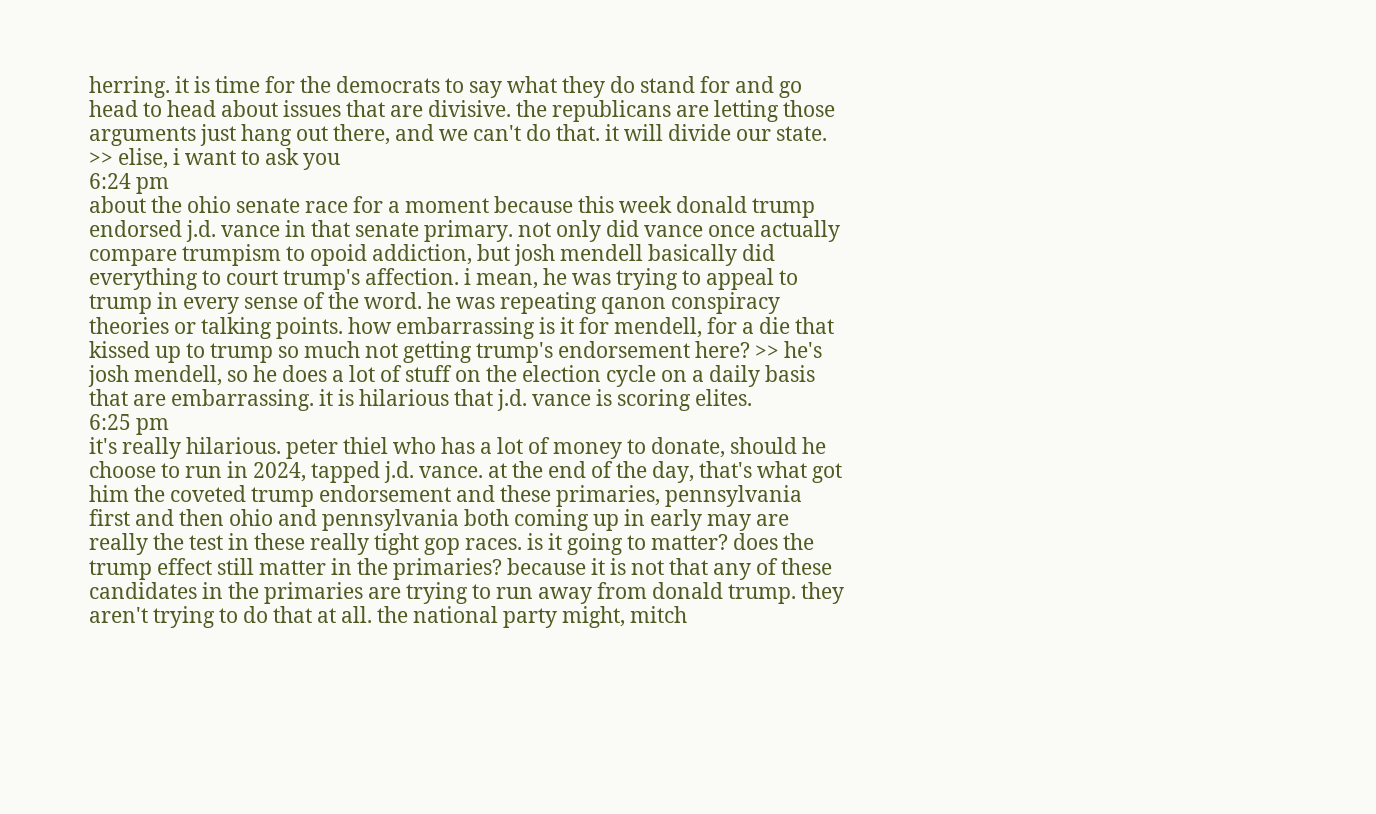herring. it is time for the democrats to say what they do stand for and go head to head about issues that are divisive. the republicans are letting those arguments just hang out there, and we can't do that. it will divide our state. >> elise, i want to ask you
6:24 pm
about the ohio senate race for a moment because this week donald trump endorsed j.d. vance in that senate primary. not only did vance once actually compare trumpism to opoid addiction, but josh mendell basically did everything to court trump's affection. i mean, he was trying to appeal to trump in every sense of the word. he was repeating qanon conspiracy theories or talking points. how embarrassing is it for mendell, for a die that kissed up to trump so much not getting trump's endorsement here? >> he's josh mendell, so he does a lot of stuff on the election cycle on a daily basis that are embarrassing. it is hilarious that j.d. vance is scoring elites.
6:25 pm
it's really hilarious. peter thiel who has a lot of money to donate, should he choose to run in 2024, tapped j.d. vance. at the end of the day, that's what got him the coveted trump endorsement and these primaries, pennsylvania first and then ohio and pennsylvania both coming up in early may are really the test in these really tight gop races. is it going to matter? does the trump effect still matter in the primaries? because it is not that any of these candidates in the primaries are trying to run away from donald trump. they aren't trying to do that at all. the national party might, mitch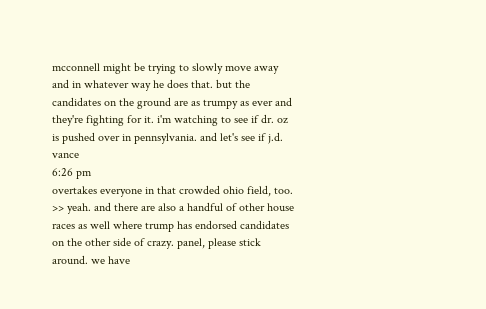mcconnell might be trying to slowly move away and in whatever way he does that. but the candidates on the ground are as trumpy as ever and they're fighting for it. i'm watching to see if dr. oz is pushed over in pennsylvania. and let's see if j.d. vance
6:26 pm
overtakes everyone in that crowded ohio field, too. >> yeah. and there are also a handful of other house races as well where trump has endorsed candidates on the other side of crazy. panel, please stick around. we have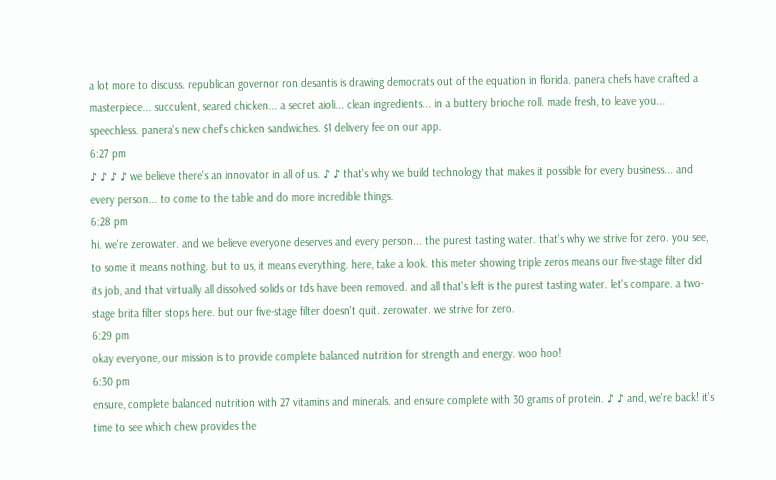a lot more to discuss. republican governor ron desantis is drawing democrats out of the equation in florida. panera chefs have crafted a masterpiece... succulent, seared chicken... a secret aioli... clean ingredients... in a buttery brioche roll. made fresh, to leave you... speechless. panera's new chef's chicken sandwiches. $1 delivery fee on our app.
6:27 pm
♪ ♪ ♪ ♪ we believe there's an innovator in all of us. ♪ ♪ that's why we build technology that makes it possible for every business... and every person... to come to the table and do more incredible things.
6:28 pm
hi. we're zerowater. and we believe everyone deserves and every person... the purest tasting water. that's why we strive for zero. you see, to some it means nothing. but to us, it means everything. here, take a look. this meter showing triple zeros means our five-stage filter did its job, and that virtually all dissolved solids or tds have been removed. and all that's left is the purest tasting water. let's compare. a two-stage brita filter stops here. but our five-stage filter doesn't quit. zerowater. we strive for zero.
6:29 pm
okay everyone, our mission is to provide complete balanced nutrition for strength and energy. woo hoo!
6:30 pm
ensure, complete balanced nutrition with 27 vitamins and minerals. and ensure complete with 30 grams of protein. ♪ ♪ and, we're back! it's time to see which chew provides the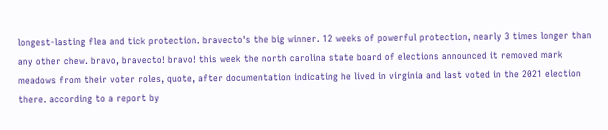longest-lasting flea and tick protection. bravecto's the big winner. 12 weeks of powerful protection, nearly 3 times longer than any other chew. bravo, bravecto! bravo! this week the north carolina state board of elections announced it removed mark meadows from their voter roles, quote, after documentation indicating he lived in virginia and last voted in the 2021 election there. according to a report by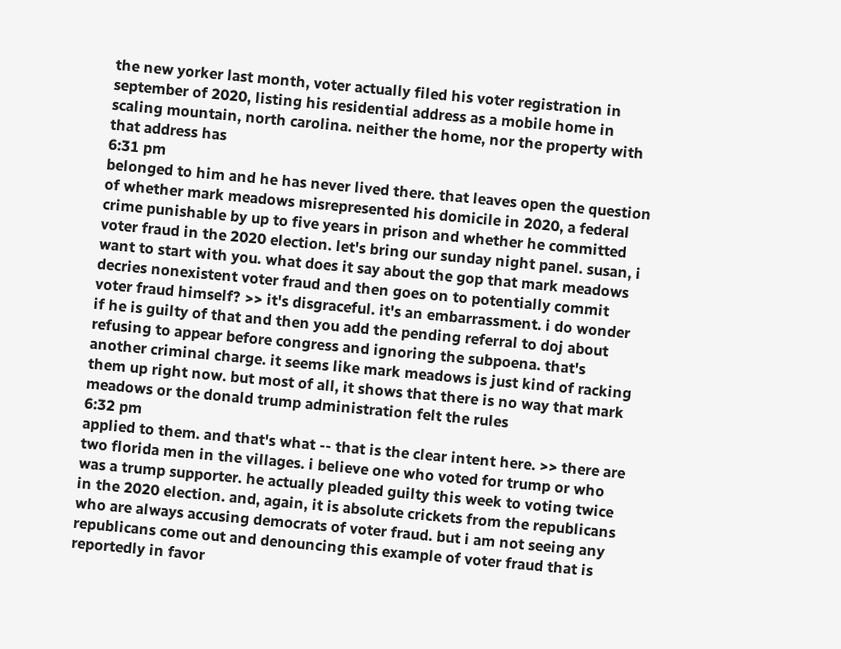the new yorker last month, voter actually filed his voter registration in september of 2020, listing his residential address as a mobile home in scaling mountain, north carolina. neither the home, nor the property with that address has
6:31 pm
belonged to him and he has never lived there. that leaves open the question of whether mark meadows misrepresented his domicile in 2020, a federal crime punishable by up to five years in prison and whether he committed voter fraud in the 2020 election. let's bring our sunday night panel. susan, i want to start with you. what does it say about the gop that mark meadows decries nonexistent voter fraud and then goes on to potentially commit voter fraud himself? >> it's disgraceful. it's an embarrassment. i do wonder if he is guilty of that and then you add the pending referral to doj about refusing to appear before congress and ignoring the subpoena. that's another criminal charge. it seems like mark meadows is just kind of racking them up right now. but most of all, it shows that there is no way that mark meadows or the donald trump administration felt the rules
6:32 pm
applied to them. and that's what -- that is the clear intent here. >> there are two florida men in the villages. i believe one who voted for trump or who was a trump supporter. he actually pleaded guilty this week to voting twice in the 2020 election. and, again, it is absolute crickets from the republicans who are always accusing democrats of voter fraud. but i am not seeing any republicans come out and denouncing this example of voter fraud that is reportedly in favor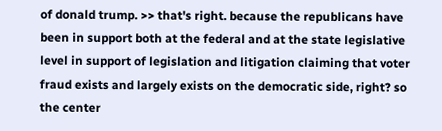of donald trump. >> that's right. because the republicans have been in support both at the federal and at the state legislative level in support of legislation and litigation claiming that voter fraud exists and largely exists on the democratic side, right? so the center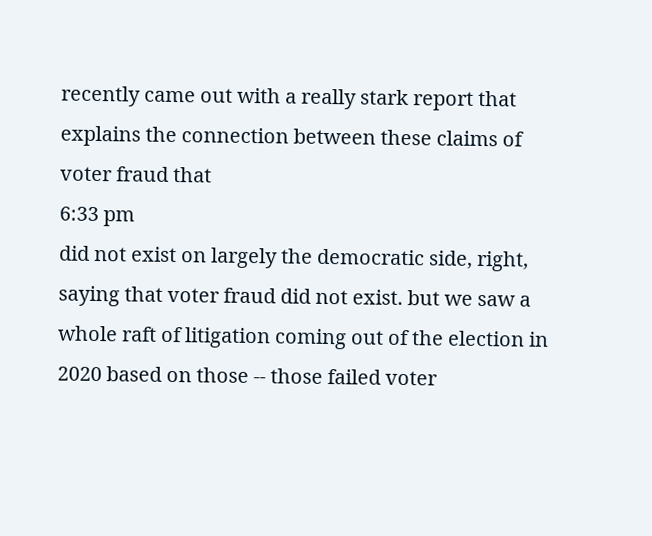recently came out with a really stark report that explains the connection between these claims of voter fraud that
6:33 pm
did not exist on largely the democratic side, right, saying that voter fraud did not exist. but we saw a whole raft of litigation coming out of the election in 2020 based on those -- those failed voter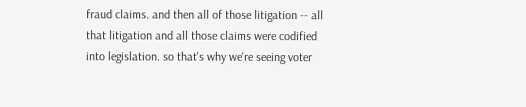fraud claims. and then all of those litigation -- all that litigation and all those claims were codified into legislation. so that's why we're seeing voter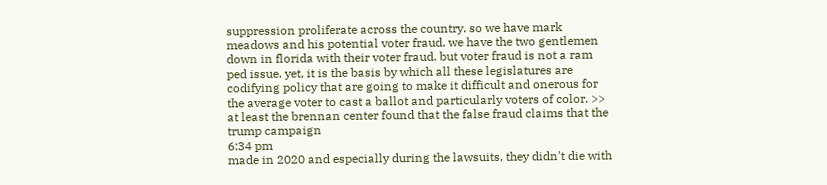suppression proliferate across the country. so we have mark meadows and his potential voter fraud. we have the two gentlemen down in florida with their voter fraud. but voter fraud is not a ram ped issue. yet, it is the basis by which all these legislatures are codifying policy that are going to make it difficult and onerous for the average voter to cast a ballot and particularly voters of color. >> at least the brennan center found that the false fraud claims that the trump campaign
6:34 pm
made in 2020 and especially during the lawsuits, they didn't die with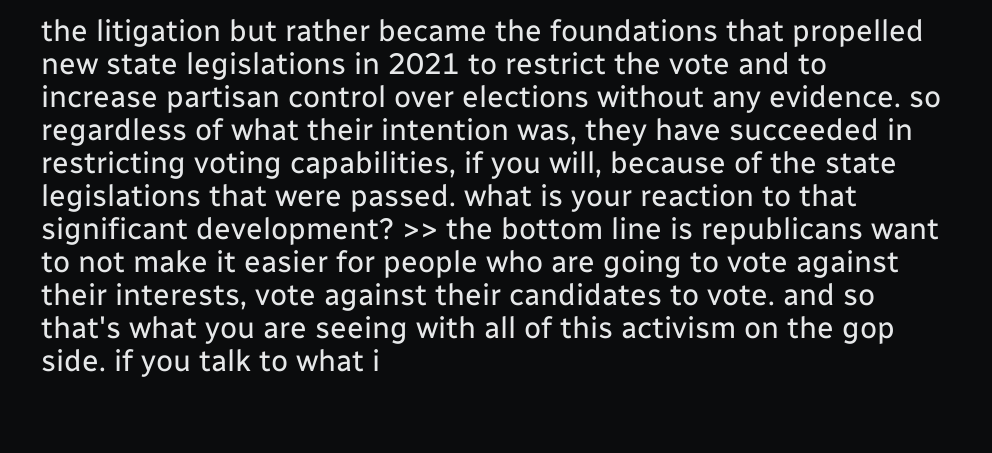the litigation but rather became the foundations that propelled new state legislations in 2021 to restrict the vote and to increase partisan control over elections without any evidence. so regardless of what their intention was, they have succeeded in restricting voting capabilities, if you will, because of the state legislations that were passed. what is your reaction to that significant development? >> the bottom line is republicans want to not make it easier for people who are going to vote against their interests, vote against their candidates to vote. and so that's what you are seeing with all of this activism on the gop side. if you talk to what i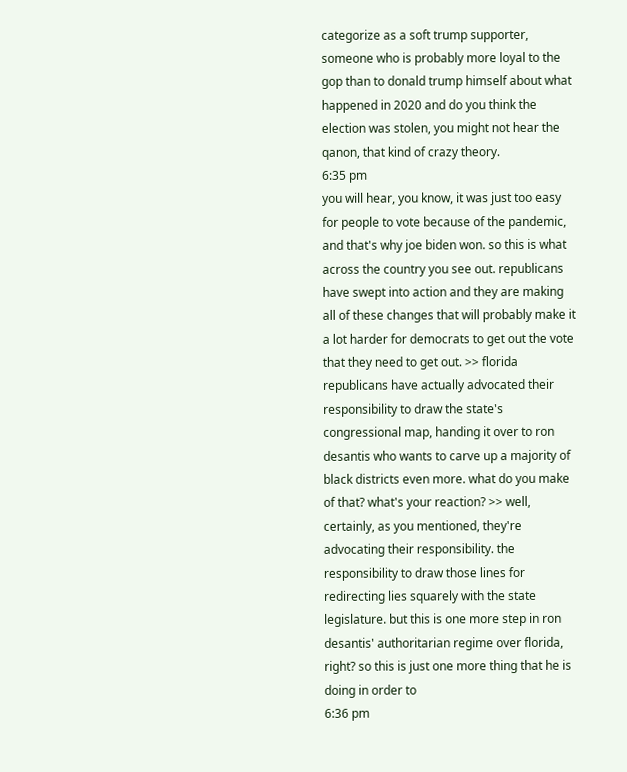categorize as a soft trump supporter, someone who is probably more loyal to the gop than to donald trump himself about what happened in 2020 and do you think the election was stolen, you might not hear the qanon, that kind of crazy theory.
6:35 pm
you will hear, you know, it was just too easy for people to vote because of the pandemic, and that's why joe biden won. so this is what across the country you see out. republicans have swept into action and they are making all of these changes that will probably make it a lot harder for democrats to get out the vote that they need to get out. >> florida republicans have actually advocated their responsibility to draw the state's congressional map, handing it over to ron desantis who wants to carve up a majority of black districts even more. what do you make of that? what's your reaction? >> well, certainly, as you mentioned, they're advocating their responsibility. the responsibility to draw those lines for redirecting lies squarely with the state legislature. but this is one more step in ron desantis' authoritarian regime over florida, right? so this is just one more thing that he is doing in order to
6:36 pm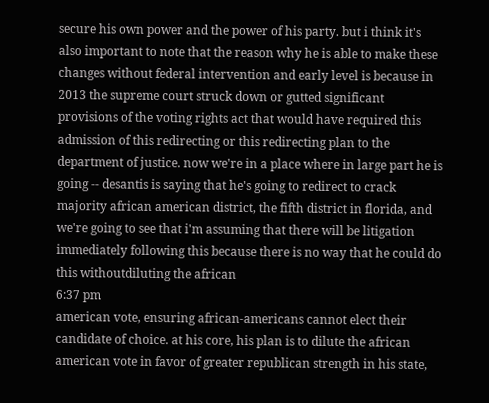secure his own power and the power of his party. but i think it's also important to note that the reason why he is able to make these changes without federal intervention and early level is because in 2013 the supreme court struck down or gutted significant provisions of the voting rights act that would have required this admission of this redirecting or this redirecting plan to the department of justice. now we're in a place where in large part he is going -- desantis is saying that he's going to redirect to crack majority african american district, the fifth district in florida, and we're going to see that i'm assuming that there will be litigation immediately following this because there is no way that he could do this withoutdiluting the african
6:37 pm
american vote, ensuring african-americans cannot elect their candidate of choice. at his core, his plan is to dilute the african american vote in favor of greater republican strength in his state,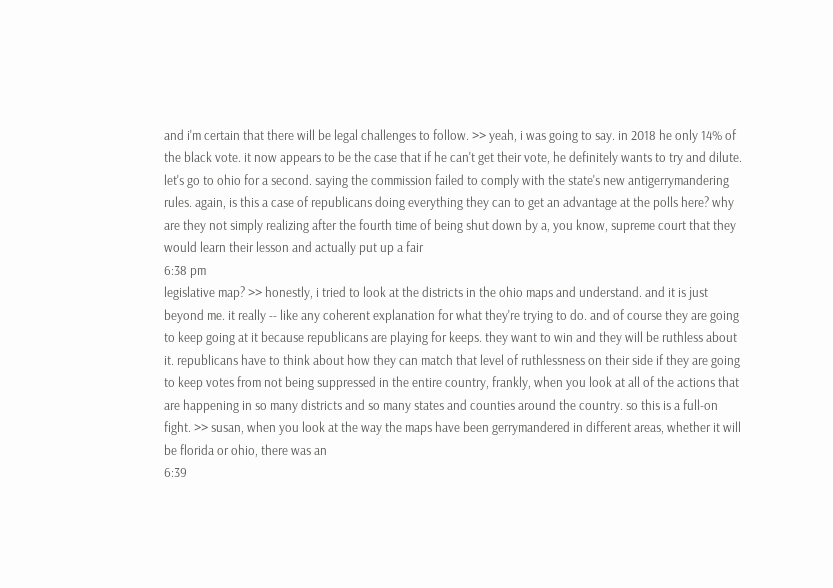and i'm certain that there will be legal challenges to follow. >> yeah, i was going to say. in 2018 he only 14% of the black vote. it now appears to be the case that if he can't get their vote, he definitely wants to try and dilute. let's go to ohio for a second. saying the commission failed to comply with the state's new antigerrymandering rules. again, is this a case of republicans doing everything they can to get an advantage at the polls here? why are they not simply realizing after the fourth time of being shut down by a, you know, supreme court that they would learn their lesson and actually put up a fair
6:38 pm
legislative map? >> honestly, i tried to look at the districts in the ohio maps and understand. and it is just beyond me. it really -- like any coherent explanation for what they're trying to do. and of course they are going to keep going at it because republicans are playing for keeps. they want to win and they will be ruthless about it. republicans have to think about how they can match that level of ruthlessness on their side if they are going to keep votes from not being suppressed in the entire country, frankly, when you look at all of the actions that are happening in so many districts and so many states and counties around the country. so this is a full-on fight. >> susan, when you look at the way the maps have been gerrymandered in different areas, whether it will be florida or ohio, there was an
6:39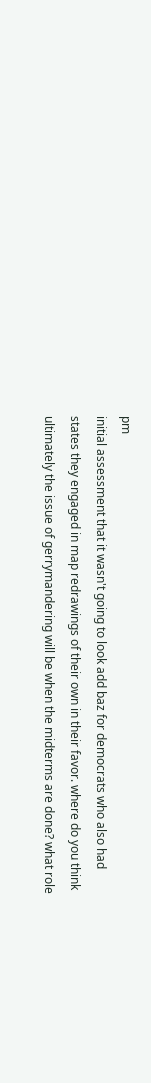pm
initial assessment that it wasn't going to look add baz for democrats who also had states they engaged in map redrawings of their own in their favor. where do you think ultimately the issue of gerrymandering will be when the midterms are done? what role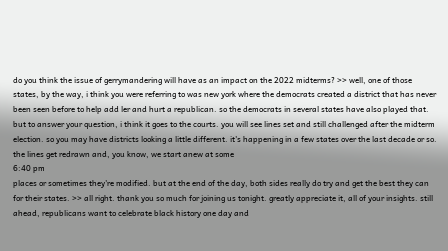do you think the issue of gerrymandering will have as an impact on the 2022 midterms? >> well, one of those states, by the way, i think you were referring to was new york where the democrats created a district that has never been seen before to help add ler and hurt a republican. so the democrats in several states have also played that. but to answer your question, i think it goes to the courts. you will see lines set and still challenged after the midterm election. so you may have districts looking a little different. it's happening in a few states over the last decade or so. the lines get redrawn and, you know, we start anew at some
6:40 pm
places or sometimes they're modified. but at the end of the day, both sides really do try and get the best they can for their states. >> all right. thank you so much for joining us tonight. greatly appreciate it, all of your insights. still ahead, republicans want to celebrate black history one day and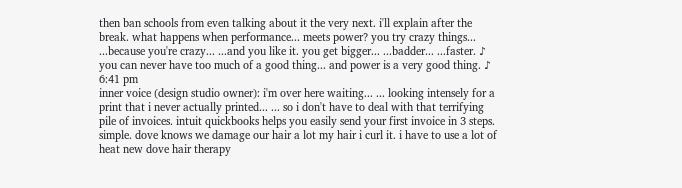then ban schools from even talking about it the very next. i'll explain after the break. what happens when performance... meets power? you try crazy things... ...because you're crazy... ...and you like it. you get bigger... ...badder... ...faster. ♪ you can never have too much of a good thing... and power is a very good thing. ♪
6:41 pm
inner voice (design studio owner): i'm over here waiting... ... looking intensely for a print that i never actually printed... ... so i don't have to deal with that terrifying pile of invoices. intuit quickbooks helps you easily send your first invoice in 3 steps. simple. dove knows we damage our hair a lot my hair i curl it. i have to use a lot of heat new dove hair therapy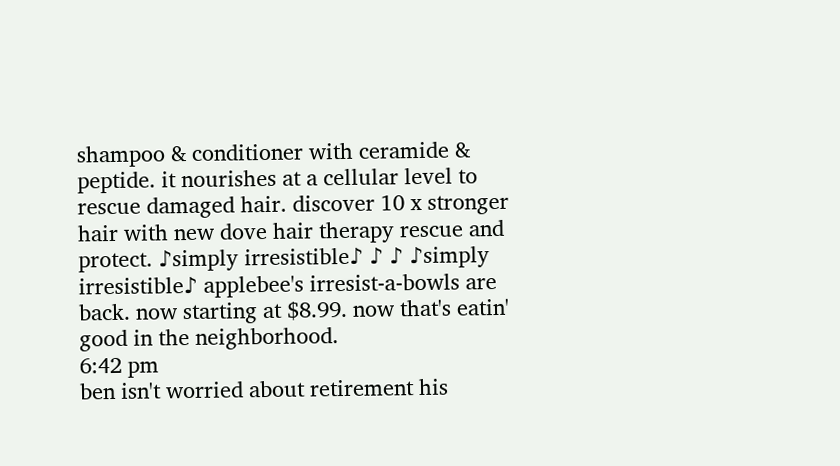shampoo & conditioner with ceramide & peptide. it nourishes at a cellular level to rescue damaged hair. discover 10 x stronger hair with new dove hair therapy rescue and protect. ♪simply irresistible♪ ♪ ♪ ♪simply irresistible♪ applebee's irresist-a-bowls are back. now starting at $8.99. now that's eatin' good in the neighborhood.
6:42 pm
ben isn't worried about retirement his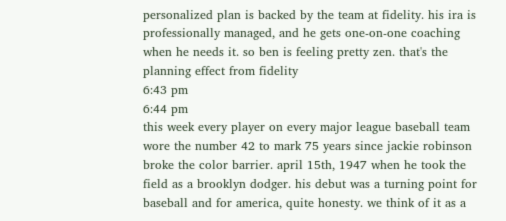personalized plan is backed by the team at fidelity. his ira is professionally managed, and he gets one-on-one coaching when he needs it. so ben is feeling pretty zen. that's the planning effect from fidelity
6:43 pm
6:44 pm
this week every player on every major league baseball team wore the number 42 to mark 75 years since jackie robinson broke the color barrier. april 15th, 1947 when he took the field as a brooklyn dodger. his debut was a turning point for baseball and for america, quite honesty. we think of it as a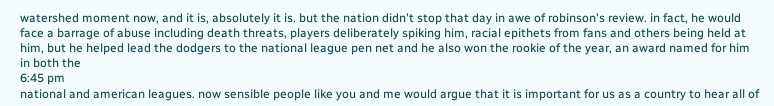watershed moment now, and it is, absolutely it is. but the nation didn't stop that day in awe of robinson's review. in fact, he would face a barrage of abuse including death threats, players deliberately spiking him, racial epithets from fans and others being held at him, but he helped lead the dodgers to the national league pen net and he also won the rookie of the year, an award named for him in both the
6:45 pm
national and american leagues. now sensible people like you and me would argue that it is important for us as a country to hear all of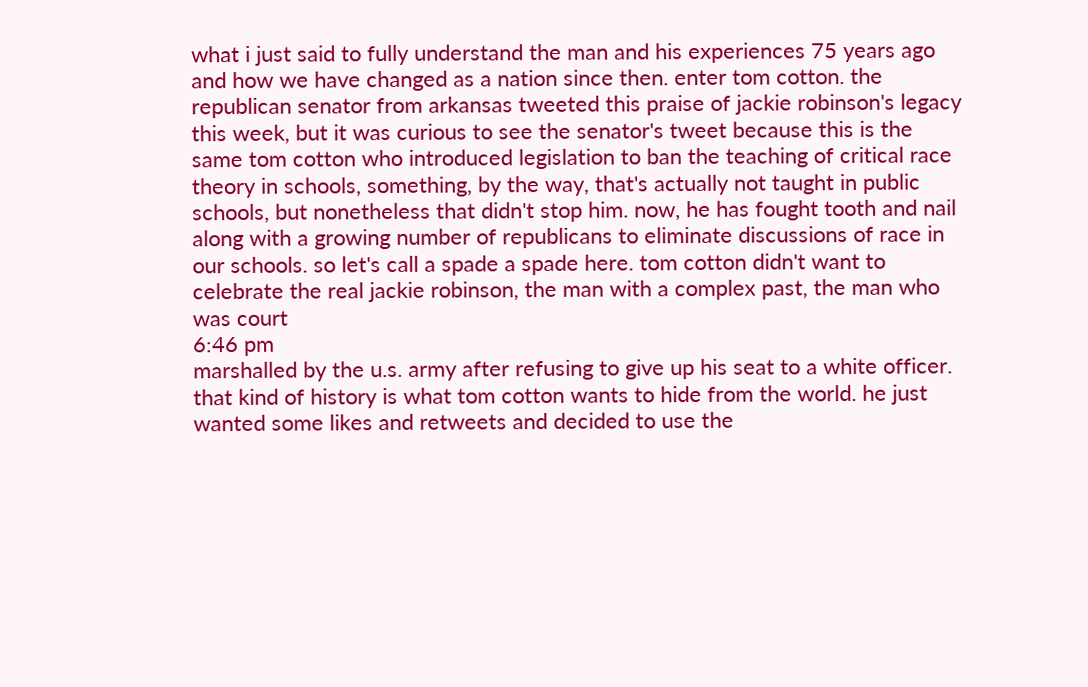what i just said to fully understand the man and his experiences 75 years ago and how we have changed as a nation since then. enter tom cotton. the republican senator from arkansas tweeted this praise of jackie robinson's legacy this week, but it was curious to see the senator's tweet because this is the same tom cotton who introduced legislation to ban the teaching of critical race theory in schools, something, by the way, that's actually not taught in public schools, but nonetheless that didn't stop him. now, he has fought tooth and nail along with a growing number of republicans to eliminate discussions of race in our schools. so let's call a spade a spade here. tom cotton didn't want to celebrate the real jackie robinson, the man with a complex past, the man who was court
6:46 pm
marshalled by the u.s. army after refusing to give up his seat to a white officer. that kind of history is what tom cotton wants to hide from the world. he just wanted some likes and retweets and decided to use the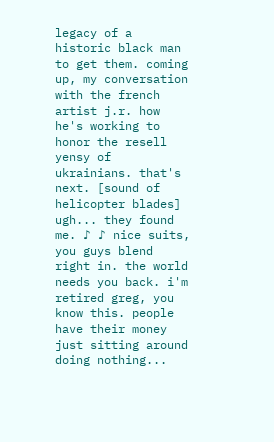legacy of a historic black man to get them. coming up, my conversation with the french artist j.r. how he's working to honor the resell yensy of ukrainians. that's next. [sound of helicopter blades] ugh... they found me. ♪ ♪ nice suits, you guys blend right in. the world needs you back. i'm retired greg, you know this. people have their money just sitting around doing nothing...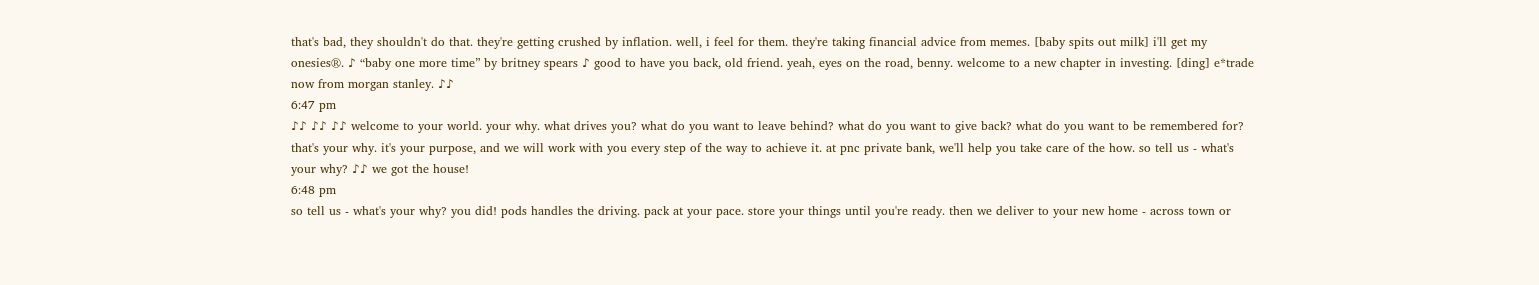that's bad, they shouldn't do that. they're getting crushed by inflation. well, i feel for them. they're taking financial advice from memes. [baby spits out milk] i'll get my onesies®. ♪ “baby one more time” by britney spears ♪ good to have you back, old friend. yeah, eyes on the road, benny. welcome to a new chapter in investing. [ding] e*trade now from morgan stanley. ♪♪
6:47 pm
♪♪ ♪♪ ♪♪ welcome to your world. your why. what drives you? what do you want to leave behind? what do you want to give back? what do you want to be remembered for? that's your why. it's your purpose, and we will work with you every step of the way to achieve it. at pnc private bank, we'll help you take care of the how. so tell us - what's your why? ♪♪ we got the house!
6:48 pm
so tell us - what's your why? you did! pods handles the driving. pack at your pace. store your things until you're ready. then we deliver to your new home - across town or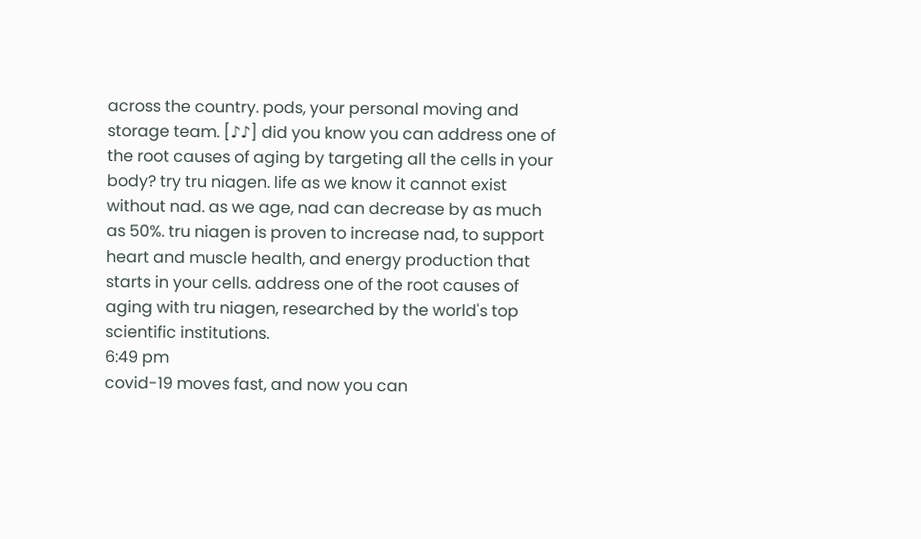across the country. pods, your personal moving and storage team. [♪♪] did you know you can address one of the root causes of aging by targeting all the cells in your body? try tru niagen. life as we know it cannot exist without nad. as we age, nad can decrease by as much as 50%. tru niagen is proven to increase nad, to support heart and muscle health, and energy production that starts in your cells. address one of the root causes of aging with tru niagen, researched by the world's top scientific institutions.
6:49 pm
covid-19 moves fast, and now you can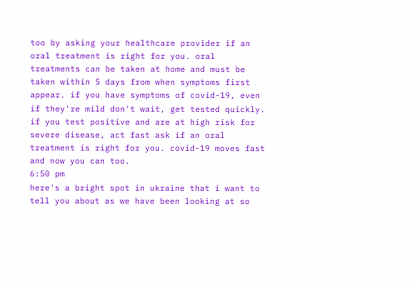too by asking your healthcare provider if an oral treatment is right for you. oral treatments can be taken at home and must be taken within 5 days from when symptoms first appear. if you have symptoms of covid-19, even if they're mild don't wait, get tested quickly. if you test positive and are at high risk for severe disease, act fast ask if an oral treatment is right for you. covid-19 moves fast and now you can too.
6:50 pm
here's a bright spot in ukraine that i want to tell you about as we have been looking at so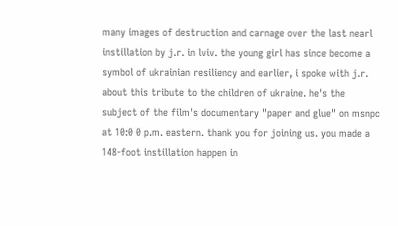many images of destruction and carnage over the last nearl instillation by j.r. in lviv. the young girl has since become a symbol of ukrainian resiliency and earlier, i spoke with j.r. about this tribute to the children of ukraine. he's the subject of the film's documentary "paper and glue" on msnpc at 10:0 0 p.m. eastern. thank you for joining us. you made a 148-foot instillation happen in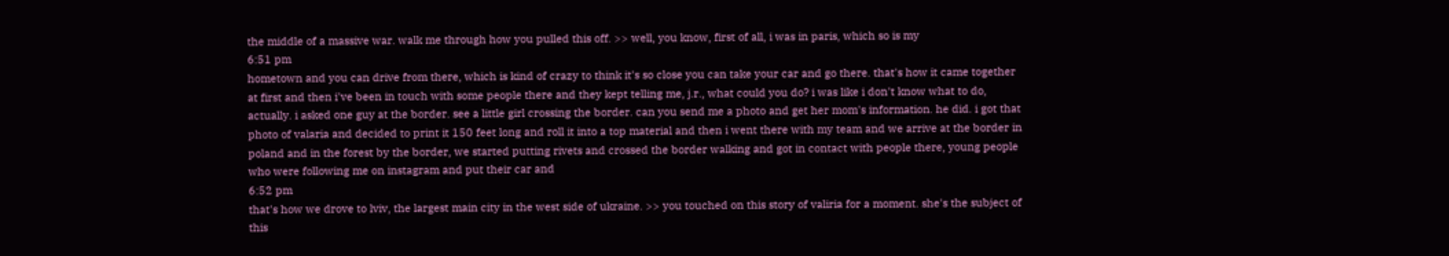the middle of a massive war. walk me through how you pulled this off. >> well, you know, first of all, i was in paris, which so is my
6:51 pm
hometown and you can drive from there, which is kind of crazy to think it's so close you can take your car and go there. that's how it came together at first and then i've been in touch with some people there and they kept telling me, j.r., what could you do? i was like i don't know what to do, actually. i asked one guy at the border. see a little girl crossing the border. can you send me a photo and get her mom's information. he did. i got that photo of valaria and decided to print it 150 feet long and roll it into a top material and then i went there with my team and we arrive at the border in poland and in the forest by the border, we started putting rivets and crossed the border walking and got in contact with people there, young people who were following me on instagram and put their car and
6:52 pm
that's how we drove to lviv, the largest main city in the west side of ukraine. >> you touched on this story of valiria for a moment. she's the subject of this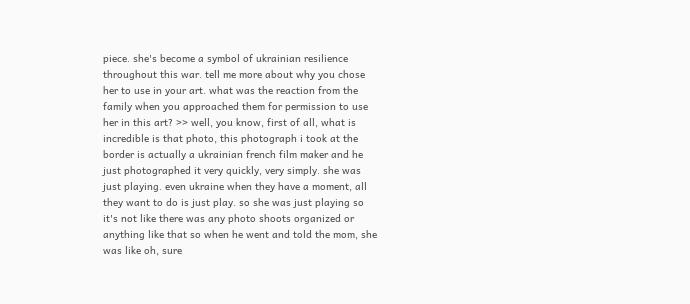piece. she's become a symbol of ukrainian resilience throughout this war. tell me more about why you chose her to use in your art. what was the reaction from the family when you approached them for permission to use her in this art? >> well, you know, first of all, what is incredible is that photo, this photograph i took at the border is actually a ukrainian french film maker and he just photographed it very quickly, very simply. she was just playing. even ukraine when they have a moment, all they want to do is just play. so she was just playing so it's not like there was any photo shoots organized or anything like that so when he went and told the mom, she was like oh, sure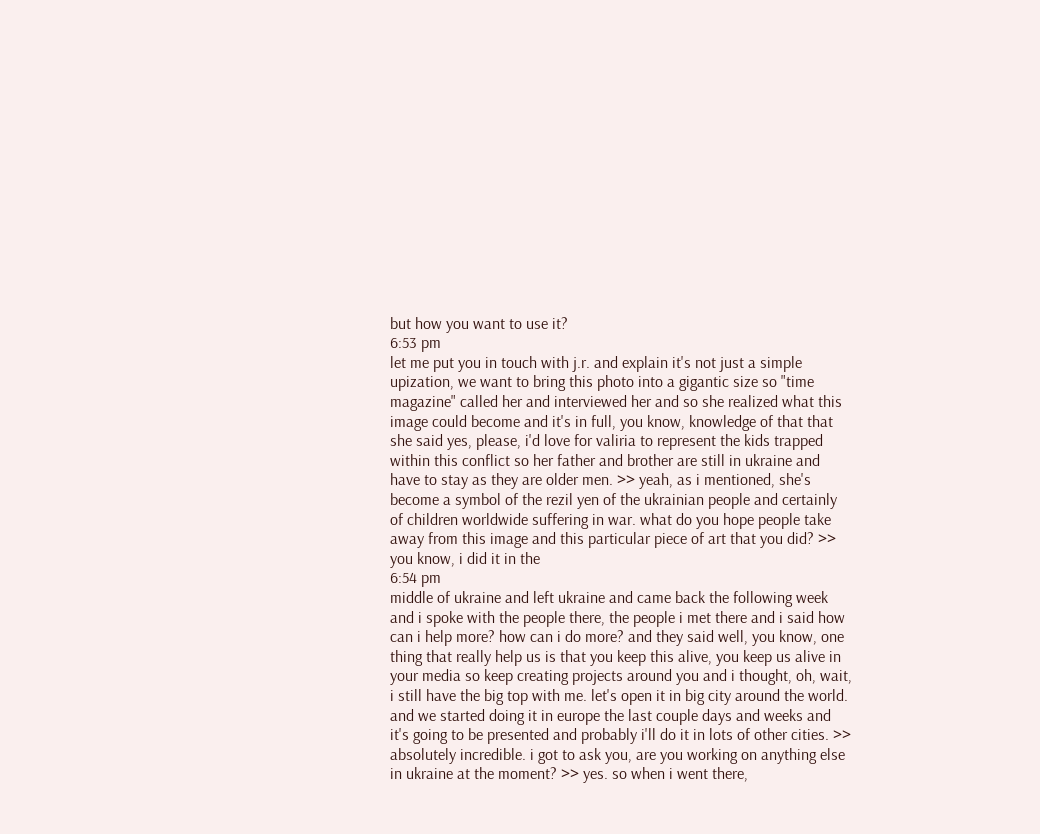but how you want to use it?
6:53 pm
let me put you in touch with j.r. and explain it's not just a simple upization, we want to bring this photo into a gigantic size so "time magazine" called her and interviewed her and so she realized what this image could become and it's in full, you know, knowledge of that that she said yes, please, i'd love for valiria to represent the kids trapped within this conflict so her father and brother are still in ukraine and have to stay as they are older men. >> yeah, as i mentioned, she's become a symbol of the rezil yen of the ukrainian people and certainly of children worldwide suffering in war. what do you hope people take away from this image and this particular piece of art that you did? >> you know, i did it in the
6:54 pm
middle of ukraine and left ukraine and came back the following week and i spoke with the people there, the people i met there and i said how can i help more? how can i do more? and they said well, you know, one thing that really help us is that you keep this alive, you keep us alive in your media so keep creating projects around you and i thought, oh, wait, i still have the big top with me. let's open it in big city around the world. and we started doing it in europe the last couple days and weeks and it's going to be presented and probably i'll do it in lots of other cities. >> absolutely incredible. i got to ask you, are you working on anything else in ukraine at the moment? >> yes. so when i went there,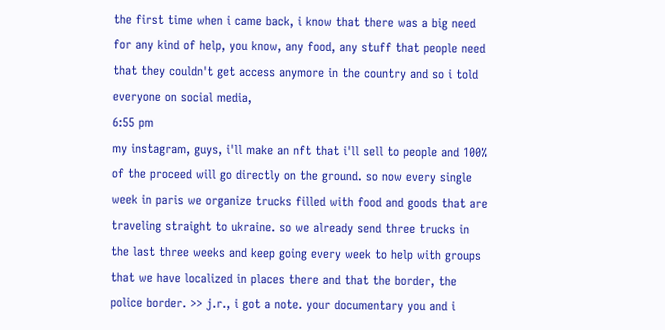the first time when i came back, i know that there was a big need for any kind of help, you know, any food, any stuff that people need that they couldn't get access anymore in the country and so i told everyone on social media,
6:55 pm
my instagram, guys, i'll make an nft that i'll sell to people and 100% of the proceed will go directly on the ground. so now every single week in paris we organize trucks filled with food and goods that are traveling straight to ukraine. so we already send three trucks in the last three weeks and keep going every week to help with groups that we have localized in places there and that the border, the police border. >> j.r., i got a note. your documentary you and i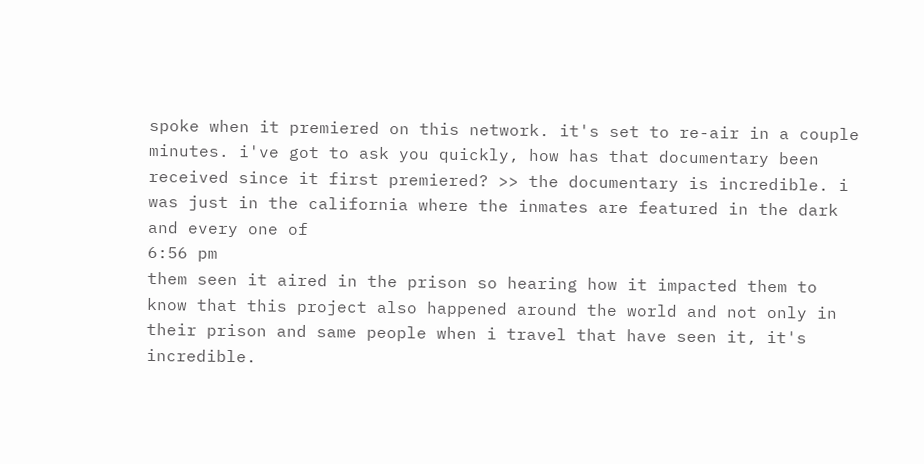spoke when it premiered on this network. it's set to re-air in a couple minutes. i've got to ask you quickly, how has that documentary been received since it first premiered? >> the documentary is incredible. i was just in the california where the inmates are featured in the dark and every one of
6:56 pm
them seen it aired in the prison so hearing how it impacted them to know that this project also happened around the world and not only in their prison and same people when i travel that have seen it, it's incredible.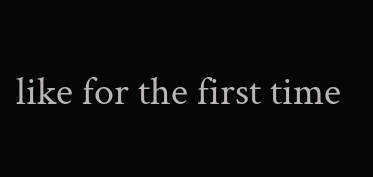like for the first time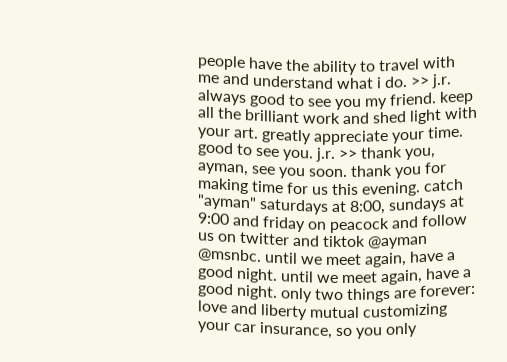people have the ability to travel with me and understand what i do. >> j.r. always good to see you my friend. keep all the brilliant work and shed light with your art. greatly appreciate your time. good to see you. j.r. >> thank you, ayman, see you soon. thank you for making time for us this evening. catch "ayman" saturdays at 8:00, sundays at 9:00 and friday on peacock and follow us on twitter and tiktok @ayman @msnbc. until we meet again, have a good night. until we meet again, have a good night. only two things are forever: love and liberty mutual customizing your car insurance, so you only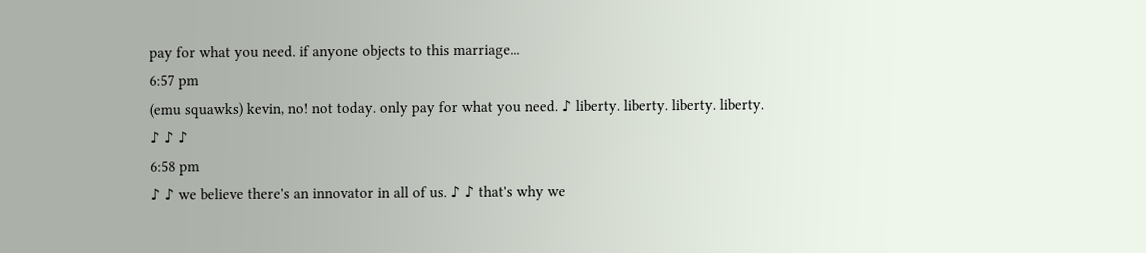pay for what you need. if anyone objects to this marriage...
6:57 pm
(emu squawks) kevin, no! not today. only pay for what you need. ♪ liberty. liberty. liberty. liberty. ♪ ♪ ♪
6:58 pm
♪ ♪ we believe there's an innovator in all of us. ♪ ♪ that's why we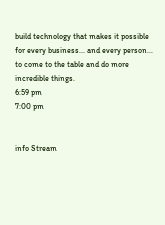build technology that makes it possible for every business... and every person... to come to the table and do more incredible things.
6:59 pm
7:00 pm


info Stream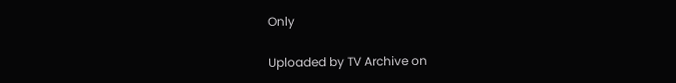Only

Uploaded by TV Archive on